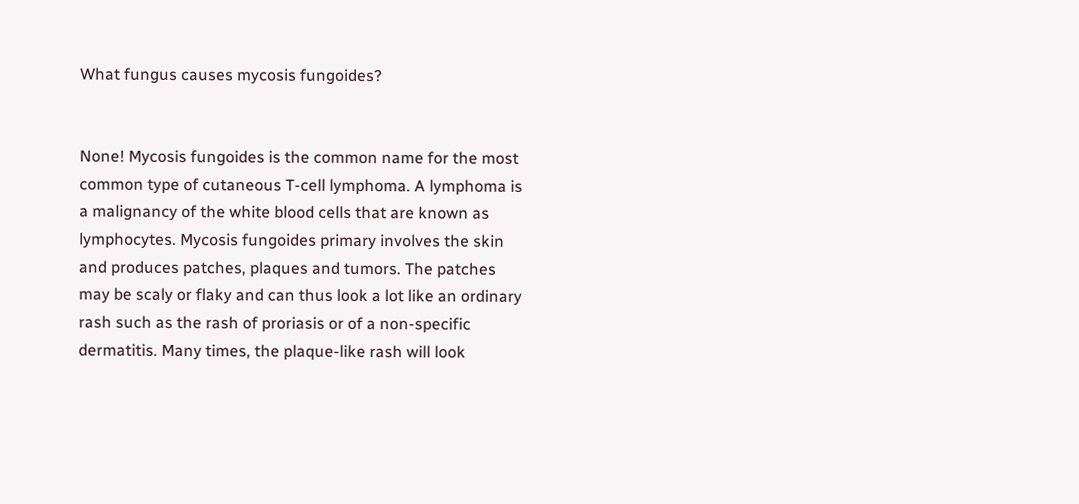What fungus causes mycosis fungoides?


None! Mycosis fungoides is the common name for the most common type of cutaneous T-cell lymphoma. A lymphoma is a malignancy of the white blood cells that are known as lymphocytes. Mycosis fungoides primary involves the skin and produces patches, plaques and tumors. The patches may be scaly or flaky and can thus look a lot like an ordinary rash such as the rash of proriasis or of a non-specific dermatitis. Many times, the plaque-like rash will look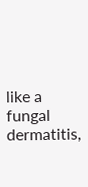like a fungal dermatitis,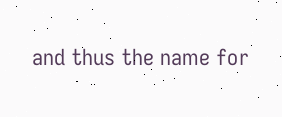and thus the name for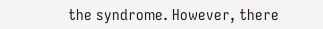the syndrome. However, there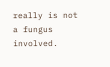really is not a fungus involved.